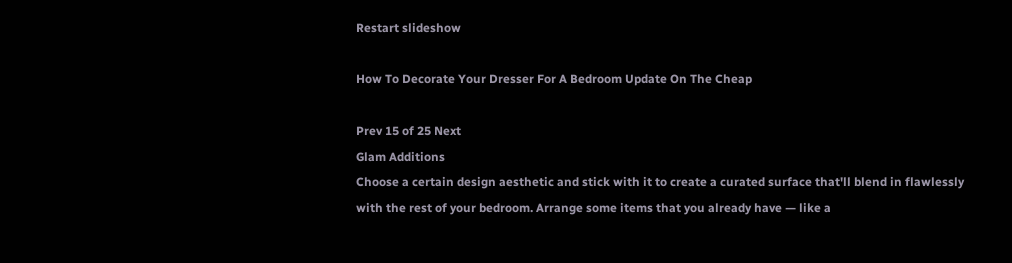Restart slideshow

How To Decorate Your Dresser For A Bedroom Update On The Cheap

Prev 15 of 25 Next
Glam Additions
Choose a certain design aesthetic and stick with it to create a curated surface that'll blend in flawlessly with the rest of your bedroom. Arrange some items that you already have — like a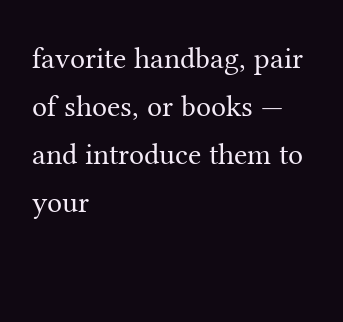favorite handbag, pair of shoes, or books — and introduce them to your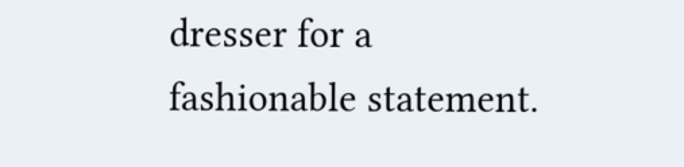dresser for a fashionable statement.